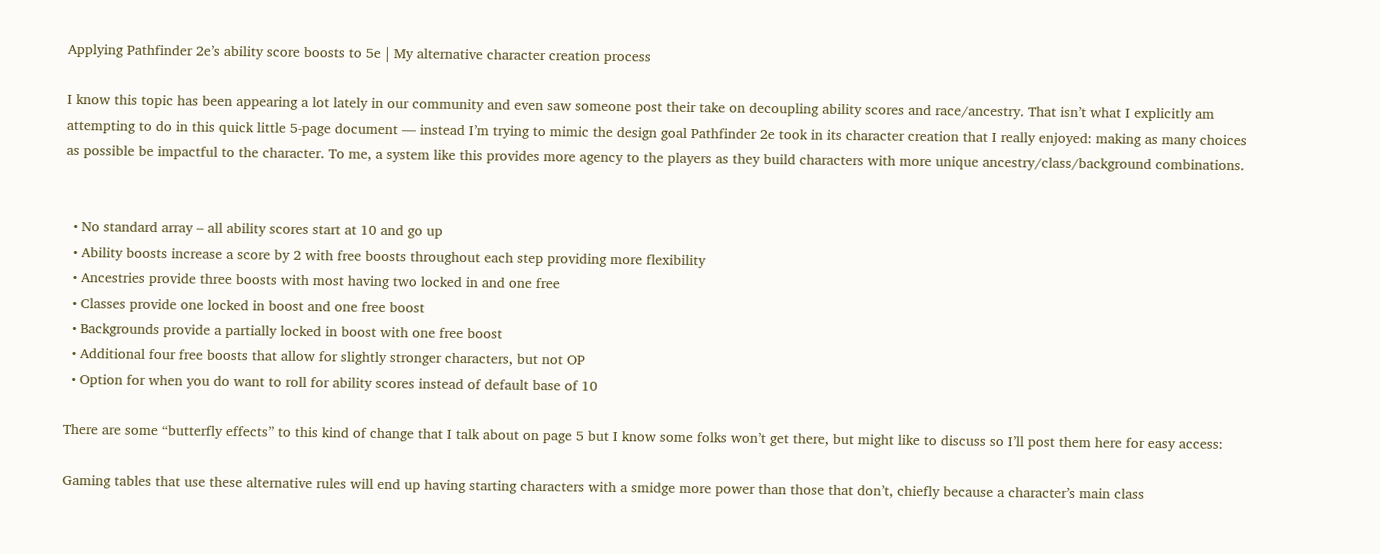Applying Pathfinder 2e’s ability score boosts to 5e | My alternative character creation process

I know this topic has been appearing a lot lately in our community and even saw someone post their take on decoupling ability scores and race/ancestry. That isn’t what I explicitly am attempting to do in this quick little 5-page document — instead I’m trying to mimic the design goal Pathfinder 2e took in its character creation that I really enjoyed: making as many choices as possible be impactful to the character. To me, a system like this provides more agency to the players as they build characters with more unique ancestry/class/background combinations.


  • No standard array – all ability scores start at 10 and go up
  • Ability boosts increase a score by 2 with free boosts throughout each step providing more flexibility
  • Ancestries provide three boosts with most having two locked in and one free
  • Classes provide one locked in boost and one free boost
  • Backgrounds provide a partially locked in boost with one free boost
  • Additional four free boosts that allow for slightly stronger characters, but not OP
  • Option for when you do want to roll for ability scores instead of default base of 10

There are some “butterfly effects” to this kind of change that I talk about on page 5 but I know some folks won’t get there, but might like to discuss so I’ll post them here for easy access:

Gaming tables that use these alternative rules will end up having starting characters with a smidge more power than those that don’t, chiefly because a character’s main class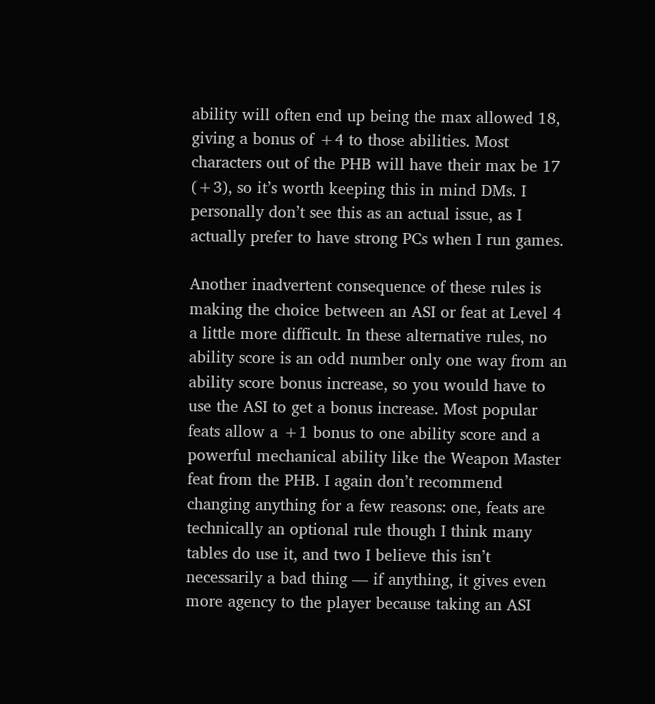ability will often end up being the max allowed 18, giving a bonus of +4 to those abilities. Most characters out of the PHB will have their max be 17 (+3), so it’s worth keeping this in mind DMs. I personally don’t see this as an actual issue, as I actually prefer to have strong PCs when I run games.

Another inadvertent consequence of these rules is making the choice between an ASI or feat at Level 4 a little more difficult. In these alternative rules, no ability score is an odd number only one way from an ability score bonus increase, so you would have to use the ASI to get a bonus increase. Most popular feats allow a +1 bonus to one ability score and a powerful mechanical ability like the Weapon Master feat from the PHB. I again don’t recommend changing anything for a few reasons: one, feats are technically an optional rule though I think many tables do use it, and two I believe this isn’t necessarily a bad thing — if anything, it gives even more agency to the player because taking an ASI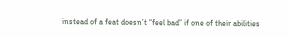instead of a feat doesn’t “feel bad” if one of their abilities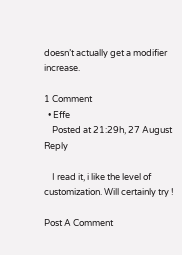doesn’t actually get a modifier increase.

1 Comment
  • Effe
    Posted at 21:29h, 27 August Reply

    I read it, i like the level of customization. Will certainly try !

Post A Comment